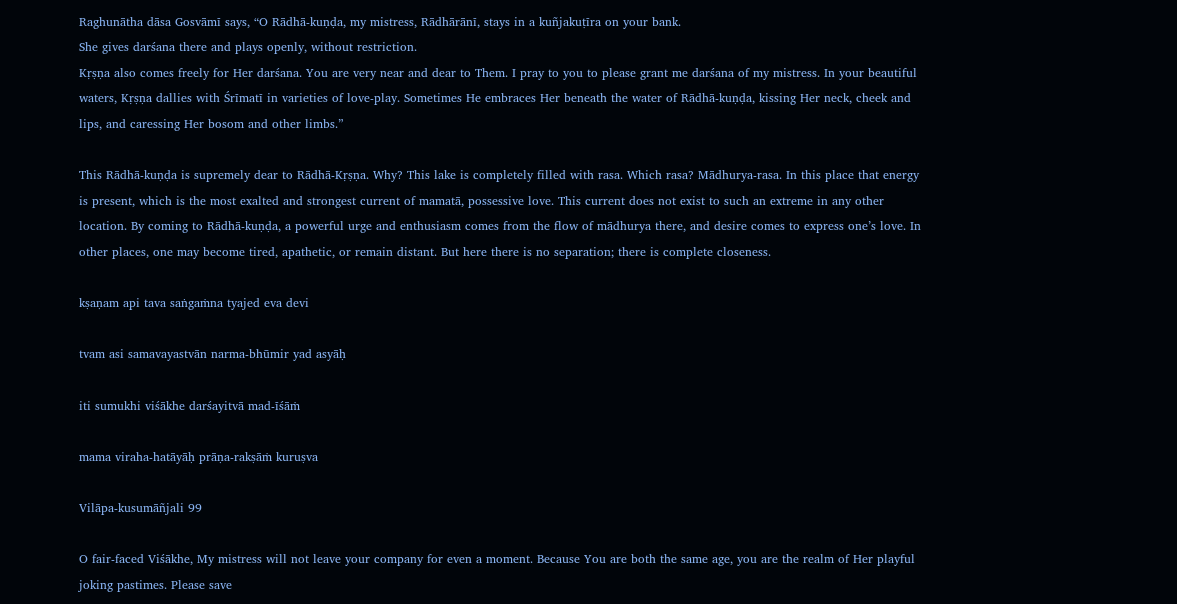Raghunātha dāsa Gosvāmī says, “O Rādhā-kuṇḍa, my mistress, Rādhārānī, stays in a kuñjakuṭīra on your bank.
She gives darśana there and plays openly, without restriction.
Kṛṣṇa also comes freely for Her darśana. You are very near and dear to Them. I pray to you to please grant me darśana of my mistress. In your beautiful waters, Kṛṣṇa dallies with Śrīmatī in varieties of love-play. Sometimes He embraces Her beneath the water of Rādhā-kuṇḍa, kissing Her neck, cheek and lips, and caressing Her bosom and other limbs.”

This Rādhā-kuṇḍa is supremely dear to Rādhā-Kṛṣṇa. Why? This lake is completely filled with rasa. Which rasa? Mādhurya-rasa. In this place that energy is present, which is the most exalted and strongest current of mamatā, possessive love. This current does not exist to such an extreme in any other location. By coming to Rādhā-kuṇḍa, a powerful urge and enthusiasm comes from the flow of mādhurya there, and desire comes to express one’s love. In other places, one may become tired, apathetic, or remain distant. But here there is no separation; there is complete closeness.

kṣaṇam api tava saṅgaṁna tyajed eva devi

tvam asi samavayastvān narma-bhūmir yad asyāḥ

iti sumukhi viśākhe darśayitvā mad-īśāṁ

mama viraha-hatāyāḥ prāṇa-rakṣāṁ kuruṣva

Vilāpa-kusumāñjali 99

O fair-faced Viśākhe, My mistress will not leave your company for even a moment. Because You are both the same age, you are the realm of Her playful joking pastimes. Please save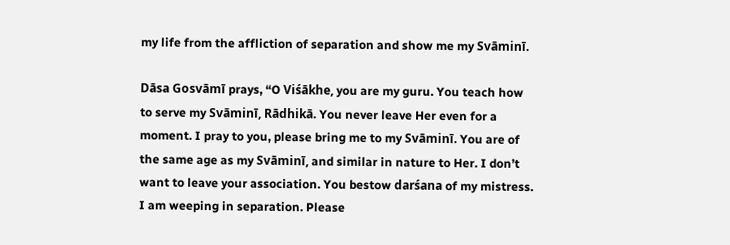my life from the affliction of separation and show me my Svāminī.

Dāsa Gosvāmī prays, “O Viśākhe, you are my guru. You teach how to serve my Svāminī, Rādhikā. You never leave Her even for a moment. I pray to you, please bring me to my Svāminī. You are of the same age as my Svāminī, and similar in nature to Her. I don’t want to leave your association. You bestow darśana of my mistress. I am weeping in separation. Please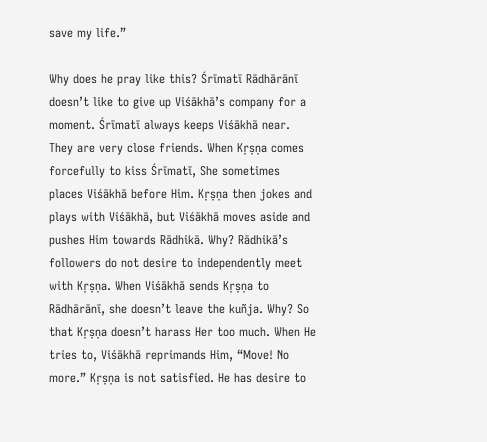save my life.”

Why does he pray like this? Śrīmatī Rādhārānī doesn’t like to give up Viśākhā’s company for a moment. Śrīmatī always keeps Viśākhā near. They are very close friends. When Kṛṣṇa comes forcefully to kiss Śrīmatī, She sometimes places Viśākhā before Him. Kṛṣṇa then jokes and plays with Viśākhā, but Viśākhā moves aside and pushes Him towards Rādhikā. Why? Rādhikā’s followers do not desire to independently meet with Kṛṣṇa. When Viśākhā sends Kṛṣṇa to Rādhārānī, she doesn’t leave the kuñja. Why? So that Kṛṣṇa doesn’t harass Her too much. When He tries to, Viśākhā reprimands Him, “Move! No more.” Kṛṣṇa is not satisfied. He has desire to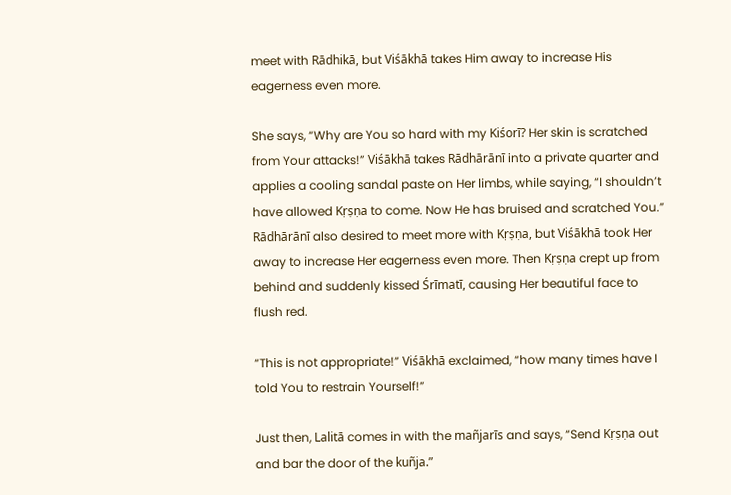meet with Rādhikā, but Viśākhā takes Him away to increase His eagerness even more.

She says, “Why are You so hard with my Kiśorī? Her skin is scratched from Your attacks!” Viśākhā takes Rādhārānī into a private quarter and applies a cooling sandal paste on Her limbs, while saying, “I shouldn’t have allowed Kṛṣṇa to come. Now He has bruised and scratched You.” Rādhārānī also desired to meet more with Kṛṣṇa, but Viśākhā took Her away to increase Her eagerness even more. Then Kṛṣṇa crept up from behind and suddenly kissed Śrīmatī, causing Her beautiful face to flush red.

“This is not appropriate!” Viśākhā exclaimed, “how many times have I told You to restrain Yourself!”

Just then, Lalitā comes in with the mañjarīs and says, “Send Kṛṣṇa out and bar the door of the kuñja.”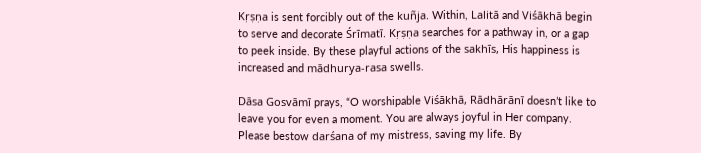Kṛṣṇa is sent forcibly out of the kuñja. Within, Lalitā and Viśākhā begin to serve and decorate Śrīmatī. Kṛṣṇa searches for a pathway in, or a gap to peek inside. By these playful actions of the sakhīs, His happiness is increased and mādhurya-rasa swells.

Dāsa Gosvāmī prays, “O worshipable Viśākhā, Rādhārānī doesn’t like to leave you for even a moment. You are always joyful in Her company. Please bestow darśana of my mistress, saving my life. By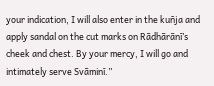your indication, I will also enter in the kuñja and apply sandal on the cut marks on Rādhārānī’s cheek and chest. By your mercy, I will go and intimately serve Svāminī.”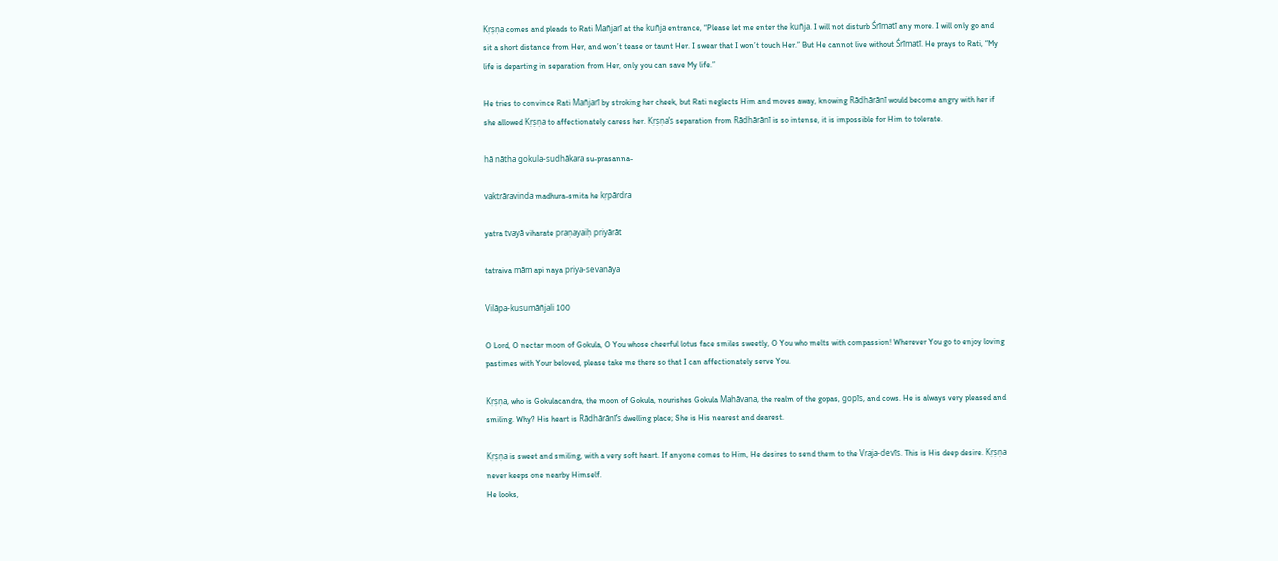Kṛṣṇa comes and pleads to Rati Mañjarī at the kuñja entrance, “Please let me enter the kuñja. I will not disturb Śrīmatī any more. I will only go and sit a short distance from Her, and won’t tease or taunt Her. I swear that I won’t touch Her.” But He cannot live without Śrīmatī. He prays to Rati, “My life is departing in separation from Her, only you can save My life.”

He tries to convince Rati Mañjarī by stroking her cheek, but Rati neglects Him and moves away, knowing Rādhārānī would become angry with her if she allowed Kṛṣṇa to affectionately caress her. Kṛṣṇa’s separation from Rādhārānī is so intense, it is impossible for Him to tolerate.

hā nātha gokula-sudhākara su-prasanna-

vaktrāravinda madhura-smita he kṛpārdra

yatra tvayā viharate praṇayaiḥ priyārāt

tatraiva mām api naya priya-sevanāya

Vilāpa-kusumāñjali 100

O Lord, O nectar moon of Gokula, O You whose cheerful lotus face smiles sweetly, O You who melts with compassion! Wherever You go to enjoy loving pastimes with Your beloved, please take me there so that I can affectionately serve You.

Kṛṣṇa, who is Gokulacandra, the moon of Gokula, nourishes Gokula Mahāvana, the realm of the gopas, gopīs, and cows. He is always very pleased and smiling. Why? His heart is Rādhārānī’s dwelling place; She is His nearest and dearest.

Kṛṣṇa is sweet and smiling, with a very soft heart. If anyone comes to Him, He desires to send them to the Vraja-devīs. This is His deep desire. Kṛṣṇa never keeps one nearby Himself.
He looks,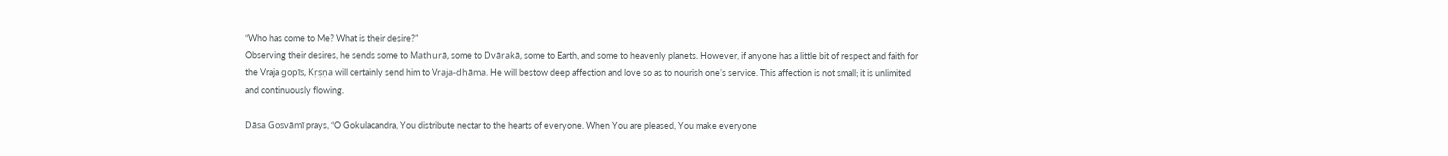“Who has come to Me? What is their desire?”
Observing their desires, he sends some to Mathurā, some to Dvārakā, some to Earth, and some to heavenly planets. However, if anyone has a little bit of respect and faith for the Vraja gopīs, Kṛṣṇa will certainly send him to Vraja-dhāma. He will bestow deep affection and love so as to nourish one’s service. This affection is not small; it is unlimited and continuously flowing.

Dāsa Gosvāmī prays, “O Gokulacandra, You distribute nectar to the hearts of everyone. When You are pleased, You make everyone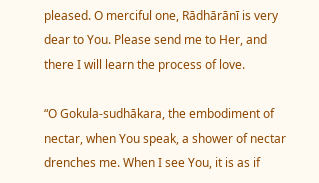pleased. O merciful one, Rādhārānī is very dear to You. Please send me to Her, and there I will learn the process of love.

“O Gokula-sudhākara, the embodiment of nectar, when You speak, a shower of nectar drenches me. When I see You, it is as if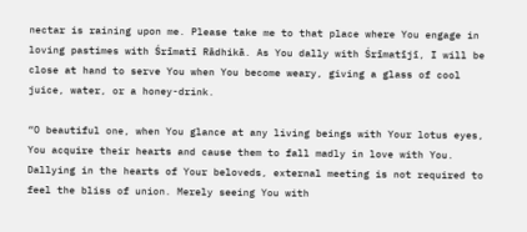nectar is raining upon me. Please take me to that place where You engage in loving pastimes with Śrīmatī Rādhikā. As You dally with Śrīmatījī, I will be close at hand to serve You when You become weary, giving a glass of cool juice, water, or a honey-drink.

“O beautiful one, when You glance at any living beings with Your lotus eyes, You acquire their hearts and cause them to fall madly in love with You. Dallying in the hearts of Your beloveds, external meeting is not required to feel the bliss of union. Merely seeing You with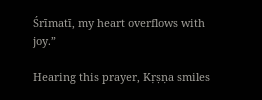Śrīmatī, my heart overflows with joy.”

Hearing this prayer, Kṛṣṇa smiles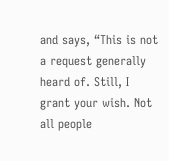and says, “This is not a request generally heard of. Still, I grant your wish. Not all people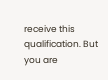receive this qualification. But you are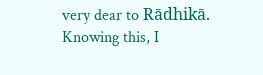very dear to Rādhikā. Knowing this, I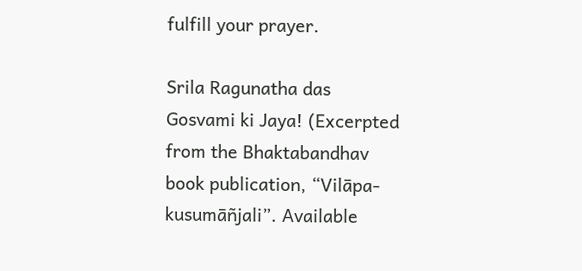fulfill your prayer.

Srila Ragunatha das Gosvami ki Jaya! (Excerpted from the Bhaktabandhav book publication, “Vilāpa-kusumāñjali”. Available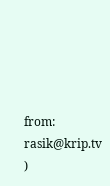from: rasik@krip.tv )